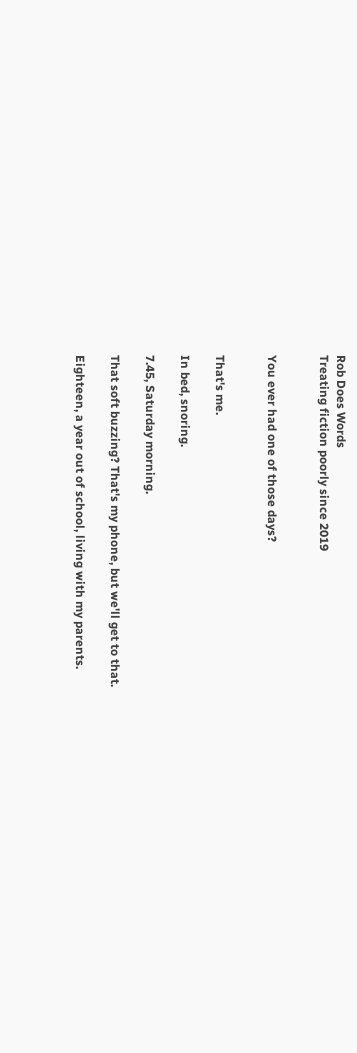Rob Does Words
Treating fiction poorly since 2019


You ever had one of those days?


That's me.

In bed, snoring.

7.45, Saturday morning.

That soft buzzing? That's my phone, but we'll get to that.

Eighteen, a year out of school, living with my parents.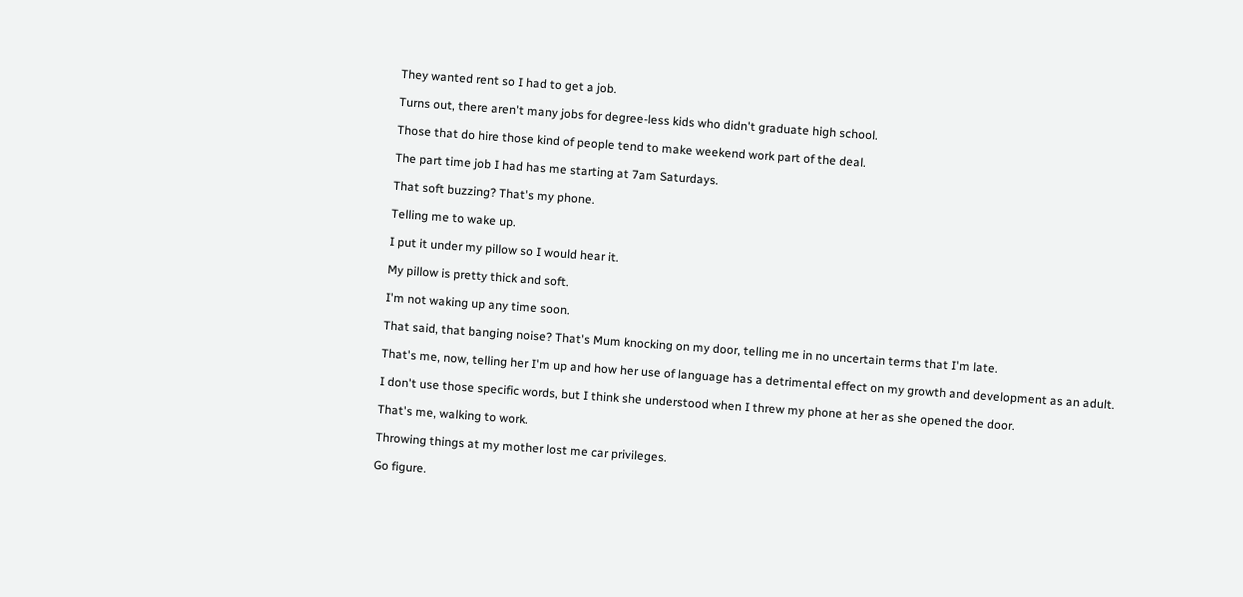They wanted rent so I had to get a job.

Turns out, there aren't many jobs for degree-less kids who didn't graduate high school.

Those that do hire those kind of people tend to make weekend work part of the deal.

The part time job I had has me starting at 7am Saturdays.

That soft buzzing? That's my phone.

Telling me to wake up.

I put it under my pillow so I would hear it.

My pillow is pretty thick and soft.

I'm not waking up any time soon.

That said, that banging noise? That's Mum knocking on my door, telling me in no uncertain terms that I'm late.

That's me, now, telling her I'm up and how her use of language has a detrimental effect on my growth and development as an adult.

I don't use those specific words, but I think she understood when I threw my phone at her as she opened the door.

That's me, walking to work.

Throwing things at my mother lost me car privileges.

Go figure.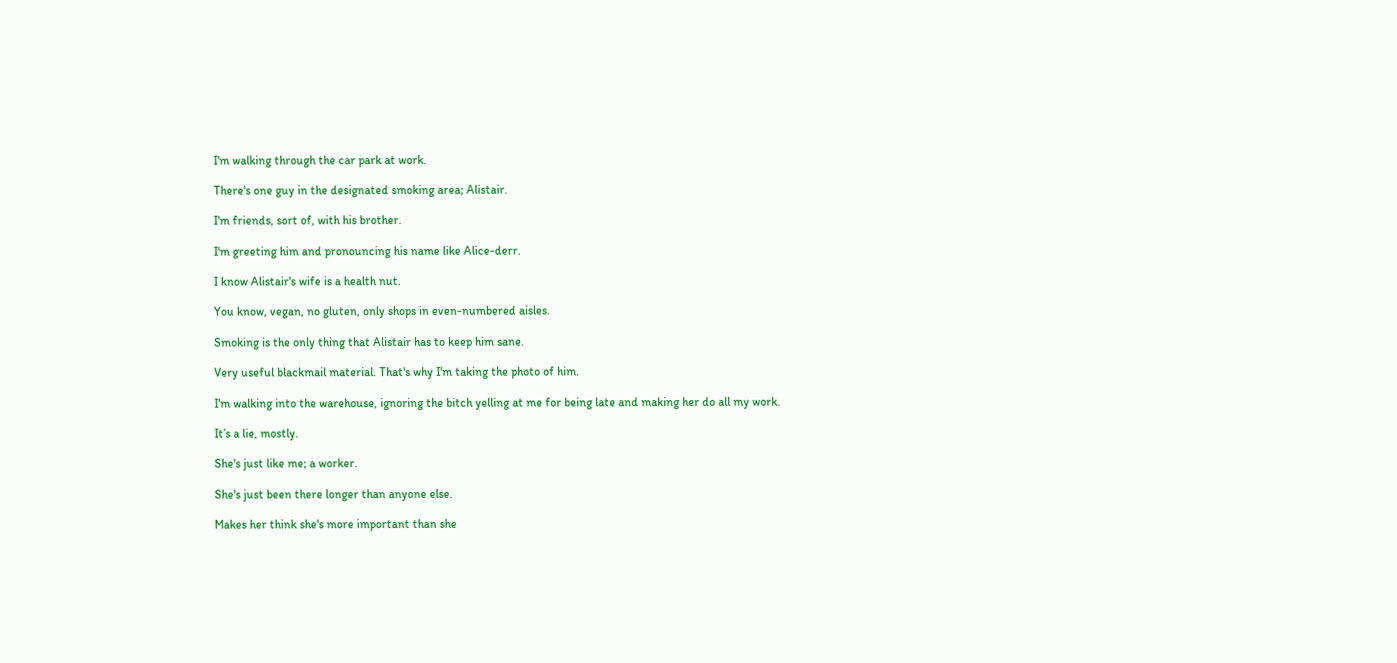I'm walking through the car park at work.

There's one guy in the designated smoking area; Alistair.

I'm friends, sort of, with his brother.

I'm greeting him and pronouncing his name like Alice-derr.

I know Alistair's wife is a health nut.

You know, vegan, no gluten, only shops in even-numbered aisles.

Smoking is the only thing that Alistair has to keep him sane.

Very useful blackmail material. That's why I'm taking the photo of him.

I'm walking into the warehouse, ignoring the bitch yelling at me for being late and making her do all my work.

It’s a lie, mostly.

She's just like me; a worker.

She's just been there longer than anyone else.

Makes her think she's more important than she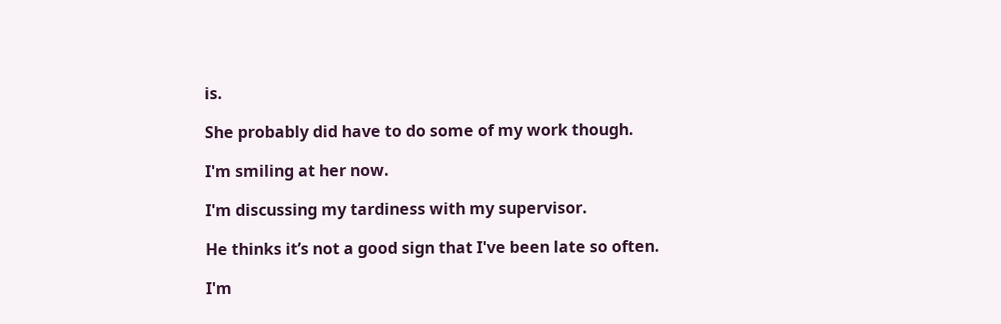is.

She probably did have to do some of my work though.

I'm smiling at her now.

I'm discussing my tardiness with my supervisor.

He thinks it’s not a good sign that I've been late so often.

I'm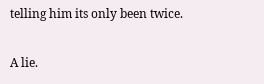telling him its only been twice.

A lie.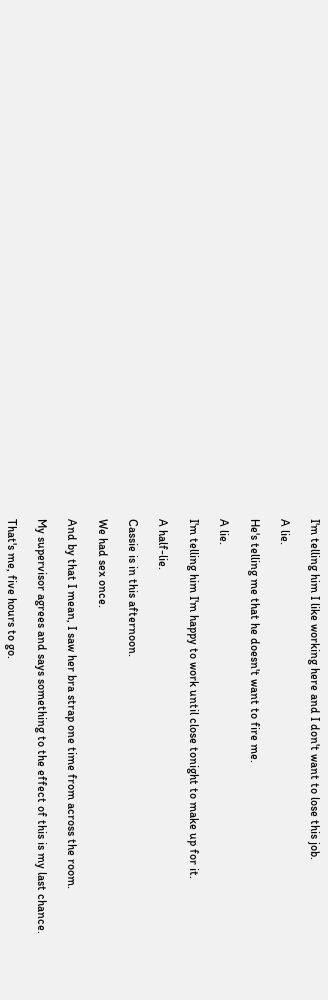I'm telling him I like working here and I don't want to lose this job.

A lie.

He's telling me that he doesn't want to fire me.

A lie.

I'm telling him I'm happy to work until close tonight to make up for it.

A half-lie.

Cassie is in this afternoon.

We had sex once.

And by that I mean, I saw her bra strap one time from across the room.

My supervisor agrees and says something to the effect of this is my last chance.

That's me, five hours to go.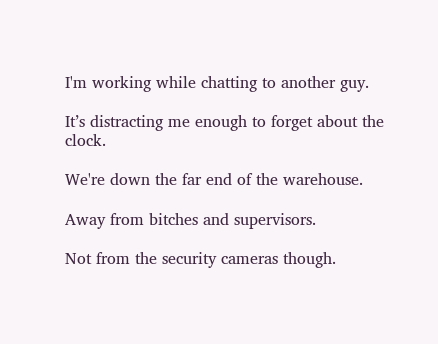I'm working while chatting to another guy.

It’s distracting me enough to forget about the clock.

We're down the far end of the warehouse.

Away from bitches and supervisors.

Not from the security cameras though.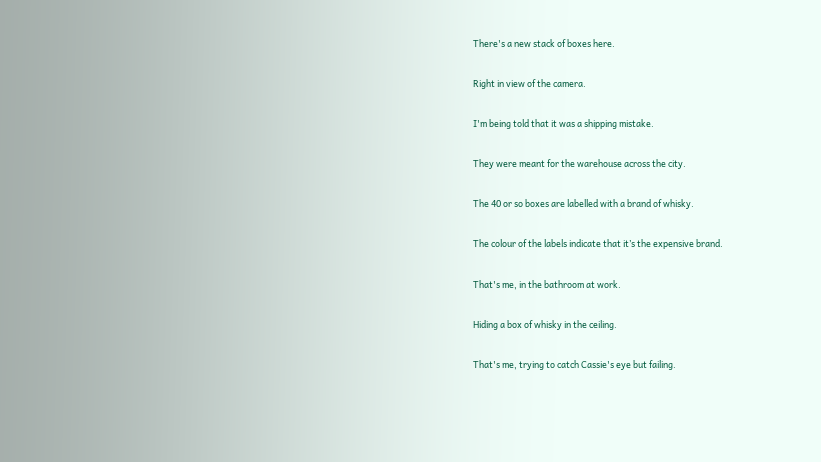There's a new stack of boxes here.

Right in view of the camera.

I'm being told that it was a shipping mistake.

They were meant for the warehouse across the city.

The 40 or so boxes are labelled with a brand of whisky.

The colour of the labels indicate that it’s the expensive brand.

That's me, in the bathroom at work.

Hiding a box of whisky in the ceiling.

That's me, trying to catch Cassie's eye but failing.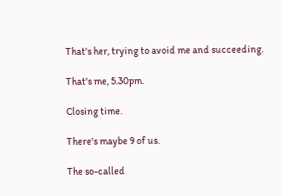That's her, trying to avoid me and succeeding.

That's me, 5.30pm.

Closing time.

There's maybe 9 of us.

The so-called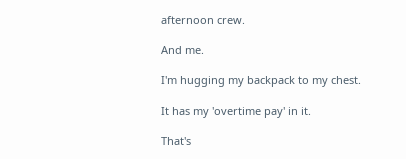afternoon crew.

And me.

I'm hugging my backpack to my chest.

It has my 'overtime pay' in it.

That's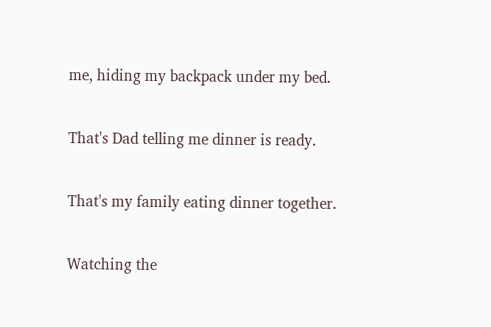me, hiding my backpack under my bed.

That's Dad telling me dinner is ready.

That's my family eating dinner together.

Watching the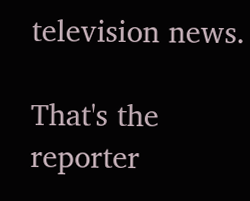television news.

That's the reporter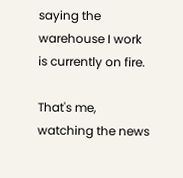saying the warehouse I work is currently on fire.

That's me, watching the news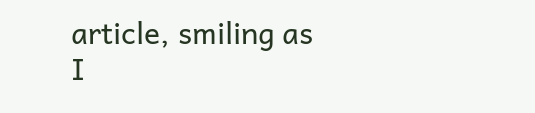article, smiling as I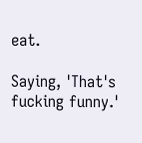eat.

Saying, 'That's fucking funny.'